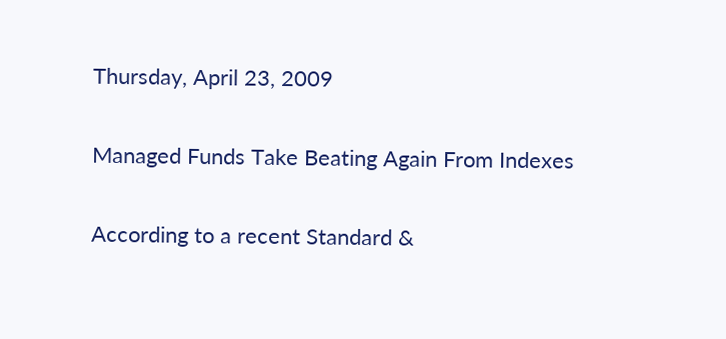Thursday, April 23, 2009

Managed Funds Take Beating Again From Indexes

According to a recent Standard &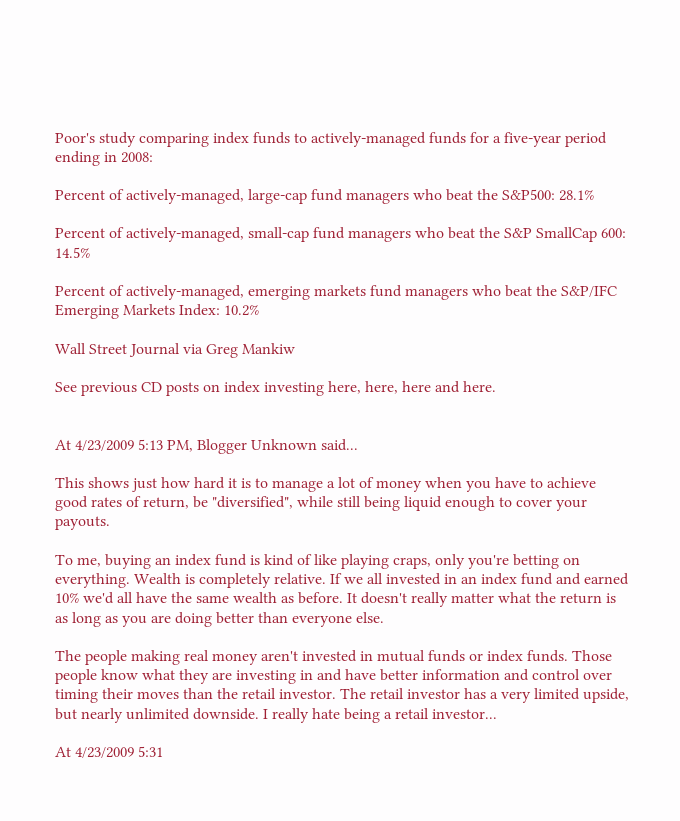Poor's study comparing index funds to actively-managed funds for a five-year period ending in 2008:

Percent of actively-managed, large-cap fund managers who beat the S&P500: 28.1%

Percent of actively-managed, small-cap fund managers who beat the S&P SmallCap 600: 14.5%

Percent of actively-managed, emerging markets fund managers who beat the S&P/IFC Emerging Markets Index: 10.2%

Wall Street Journal via Greg Mankiw

See previous CD posts on index investing here, here, here and here.


At 4/23/2009 5:13 PM, Blogger Unknown said...

This shows just how hard it is to manage a lot of money when you have to achieve good rates of return, be "diversified", while still being liquid enough to cover your payouts.

To me, buying an index fund is kind of like playing craps, only you're betting on everything. Wealth is completely relative. If we all invested in an index fund and earned 10% we'd all have the same wealth as before. It doesn't really matter what the return is as long as you are doing better than everyone else.

The people making real money aren't invested in mutual funds or index funds. Those people know what they are investing in and have better information and control over timing their moves than the retail investor. The retail investor has a very limited upside, but nearly unlimited downside. I really hate being a retail investor...

At 4/23/2009 5:31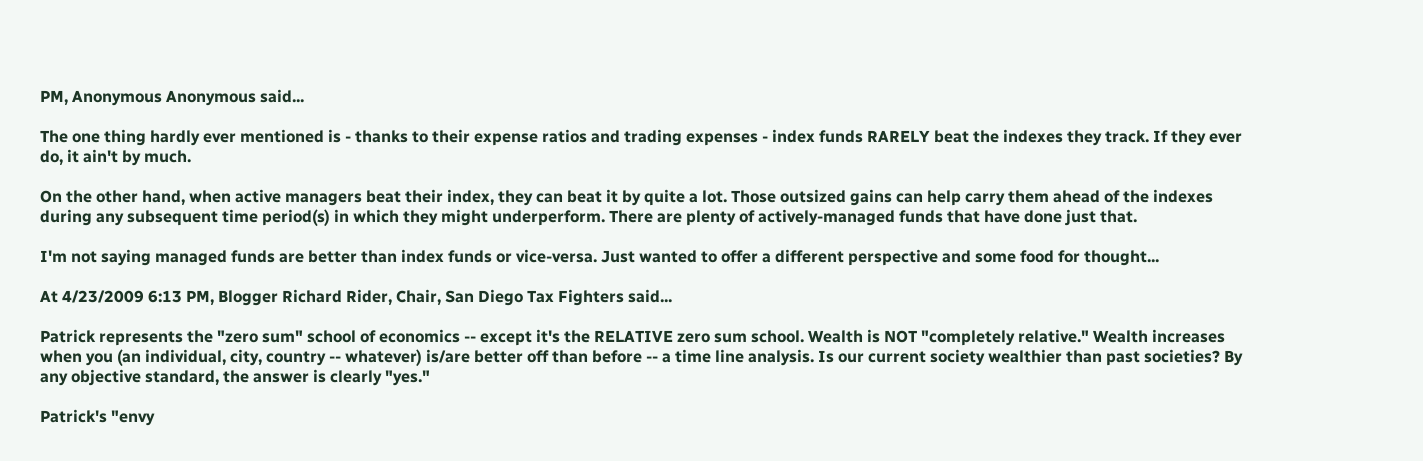PM, Anonymous Anonymous said...

The one thing hardly ever mentioned is - thanks to their expense ratios and trading expenses - index funds RARELY beat the indexes they track. If they ever do, it ain't by much.

On the other hand, when active managers beat their index, they can beat it by quite a lot. Those outsized gains can help carry them ahead of the indexes during any subsequent time period(s) in which they might underperform. There are plenty of actively-managed funds that have done just that.

I'm not saying managed funds are better than index funds or vice-versa. Just wanted to offer a different perspective and some food for thought...

At 4/23/2009 6:13 PM, Blogger Richard Rider, Chair, San Diego Tax Fighters said...

Patrick represents the "zero sum" school of economics -- except it's the RELATIVE zero sum school. Wealth is NOT "completely relative." Wealth increases when you (an individual, city, country -- whatever) is/are better off than before -- a time line analysis. Is our current society wealthier than past societies? By any objective standard, the answer is clearly "yes."

Patrick's "envy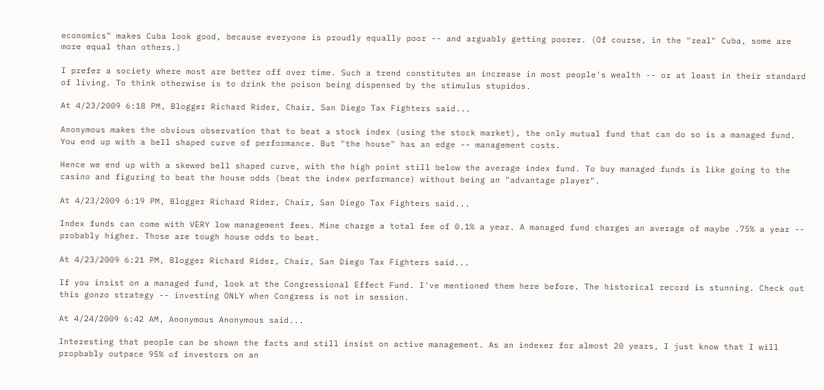economics" makes Cuba look good, because everyone is proudly equally poor -- and arguably getting poorer. (Of course, in the "real" Cuba, some are more equal than others.)

I prefer a society where most are better off over time. Such a trend constitutes an increase in most people's wealth -- or at least in their standard of living. To think otherwise is to drink the poison being dispensed by the stimulus stupidos.

At 4/23/2009 6:18 PM, Blogger Richard Rider, Chair, San Diego Tax Fighters said...

Anonymous makes the obvious observation that to beat a stock index (using the stock market), the only mutual fund that can do so is a managed fund. You end up with a bell shaped curve of performance. But "the house" has an edge -- management costs.

Hence we end up with a skewed bell shaped curve, with the high point still below the average index fund. To buy managed funds is like going to the casino and figuring to beat the house odds (beat the index performance) without being an "advantage player".

At 4/23/2009 6:19 PM, Blogger Richard Rider, Chair, San Diego Tax Fighters said...

Index funds can come with VERY low management fees. Mine charge a total fee of 0.1% a year. A managed fund charges an average of maybe .75% a year -- probably higher. Those are tough house odds to beat.

At 4/23/2009 6:21 PM, Blogger Richard Rider, Chair, San Diego Tax Fighters said...

If you insist on a managed fund, look at the Congressional Effect Fund. I've mentioned them here before. The historical record is stunning. Check out this gonzo strategy -- investing ONLY when Congress is not in session.

At 4/24/2009 6:42 AM, Anonymous Anonymous said...

Interesting that people can be shown the facts and still insist on active management. As an indexer for almost 20 years, I just know that I will propbably outpace 95% of investors on an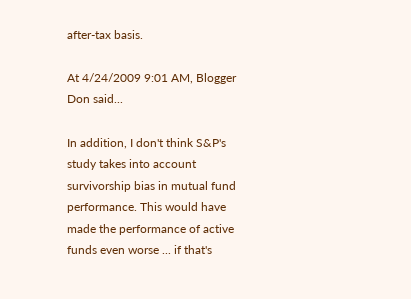after-tax basis.

At 4/24/2009 9:01 AM, Blogger Don said...

In addition, I don't think S&P's study takes into account survivorship bias in mutual fund performance. This would have made the performance of active funds even worse ... if that's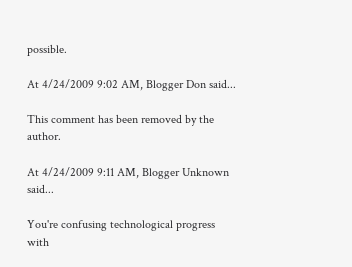possible.

At 4/24/2009 9:02 AM, Blogger Don said...

This comment has been removed by the author.

At 4/24/2009 9:11 AM, Blogger Unknown said...

You're confusing technological progress with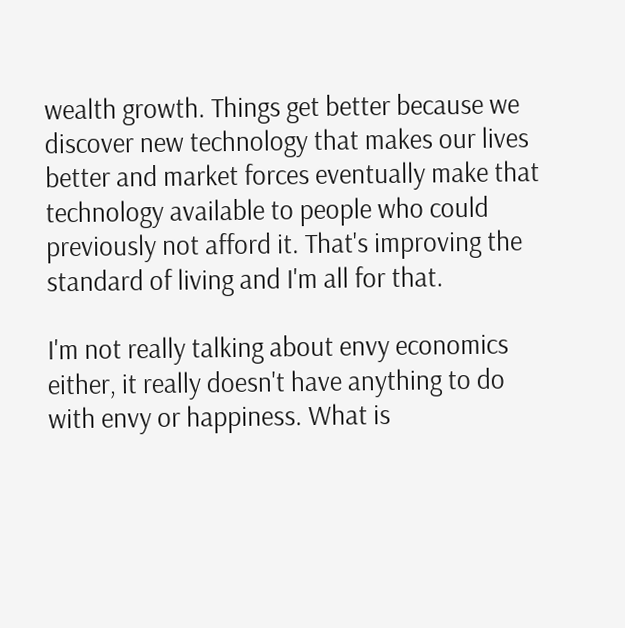wealth growth. Things get better because we discover new technology that makes our lives better and market forces eventually make that technology available to people who could previously not afford it. That's improving the standard of living and I'm all for that.

I'm not really talking about envy economics either, it really doesn't have anything to do with envy or happiness. What is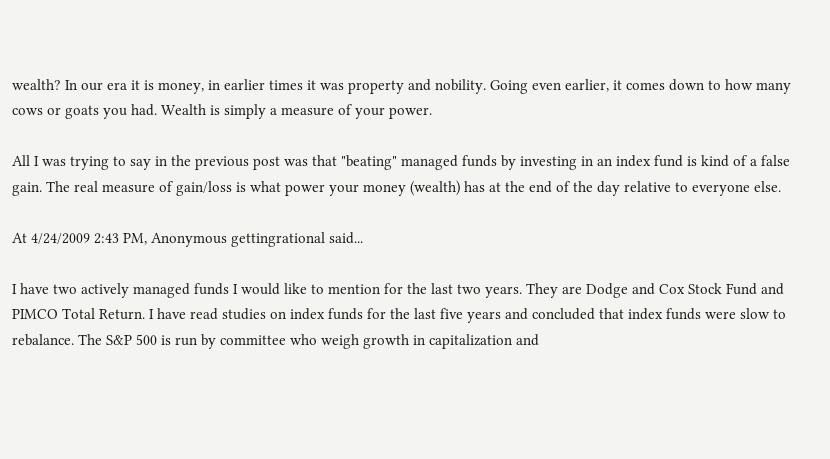wealth? In our era it is money, in earlier times it was property and nobility. Going even earlier, it comes down to how many cows or goats you had. Wealth is simply a measure of your power.

All I was trying to say in the previous post was that "beating" managed funds by investing in an index fund is kind of a false gain. The real measure of gain/loss is what power your money (wealth) has at the end of the day relative to everyone else.

At 4/24/2009 2:43 PM, Anonymous gettingrational said...

I have two actively managed funds I would like to mention for the last two years. They are Dodge and Cox Stock Fund and PIMCO Total Return. I have read studies on index funds for the last five years and concluded that index funds were slow to rebalance. The S&P 500 is run by committee who weigh growth in capitalization and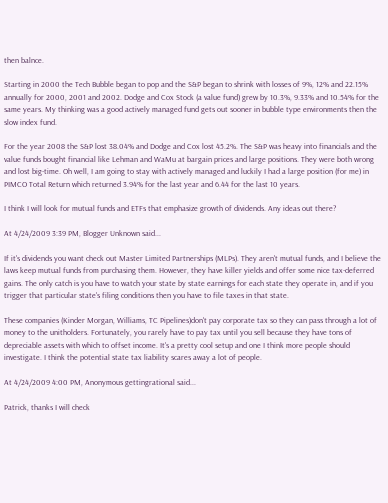then balnce.

Starting in 2000 the Tech Bubble began to pop and the S&P began to shrink with losses of 9%, 12% and 22.15% annually for 2000, 2001 and 2002. Dodge and Cox Stock (a value fund) grew by 10.3%, 9.33% and 10.54% for the same years. My thinking was a good actively managed fund gets out sooner in bubble type environments then the slow index fund.

For the year 2008 the S&P lost 38.04% and Dodge and Cox lost 45.2%. The S&P was heavy into financials and the value funds bought financial like Lehman and WaMu at bargain prices and large positions. They were both wrong and lost big-time. Oh well, I am going to stay with actively managed and luckily I had a large position (for me) in PIMCO Total Return which returned 3.94% for the last year and 6.44 for the last 10 years.

I think I will look for mutual funds and ETFs that emphasize growth of dividends. Any ideas out there?

At 4/24/2009 3:39 PM, Blogger Unknown said...

If it's dividends you want check out Master Limited Partnerships (MLPs). They aren't mutual funds, and I believe the laws keep mutual funds from purchasing them. However, they have killer yields and offer some nice tax-deferred gains. The only catch is you have to watch your state by state earnings for each state they operate in, and if you trigger that particular state's filing conditions then you have to file taxes in that state.

These companies (Kinder Morgan, Williams, TC Pipelines)don't pay corporate tax so they can pass through a lot of money to the unitholders. Fortunately, you rarely have to pay tax until you sell because they have tons of depreciable assets with which to offset income. It's a pretty cool setup and one I think more people should investigate. I think the potential state tax liability scares away a lot of people.

At 4/24/2009 4:00 PM, Anonymous gettingrational said...

Patrick, thanks I will check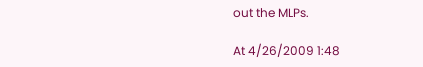out the MLPs.

At 4/26/2009 1:48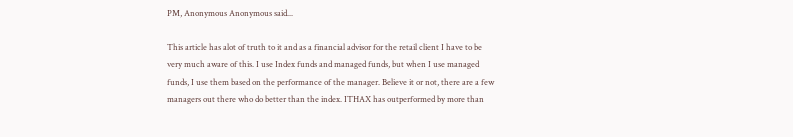PM, Anonymous Anonymous said...

This article has alot of truth to it and as a financial advisor for the retail client I have to be very much aware of this. I use Index funds and managed funds, but when I use managed funds, I use them based on the performance of the manager. Believe it or not, there are a few managers out there who do better than the index. ITHAX has outperformed by more than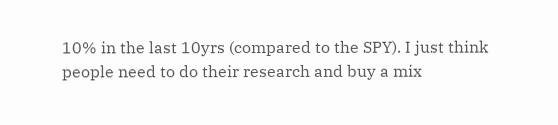10% in the last 10yrs (compared to the SPY). I just think people need to do their research and buy a mix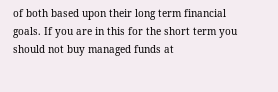of both based upon their long term financial goals. If you are in this for the short term you should not buy managed funds at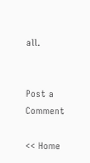all.


Post a Comment

<< Home